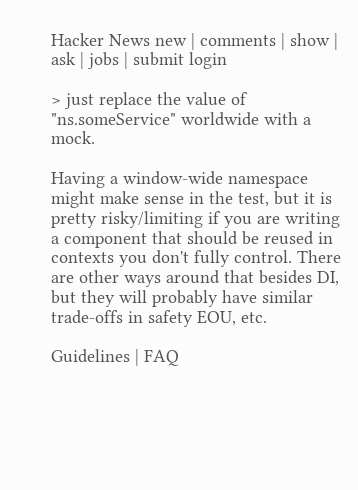Hacker News new | comments | show | ask | jobs | submit login

> just replace the value of "ns.someService" worldwide with a mock.

Having a window-wide namespace might make sense in the test, but it is pretty risky/limiting if you are writing a component that should be reused in contexts you don't fully control. There are other ways around that besides DI, but they will probably have similar trade-offs in safety EOU, etc.

Guidelines | FAQ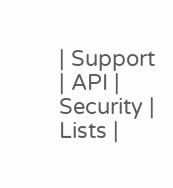| Support | API | Security | Lists |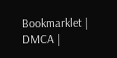Bookmarklet | DMCA |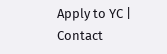Apply to YC | Contact